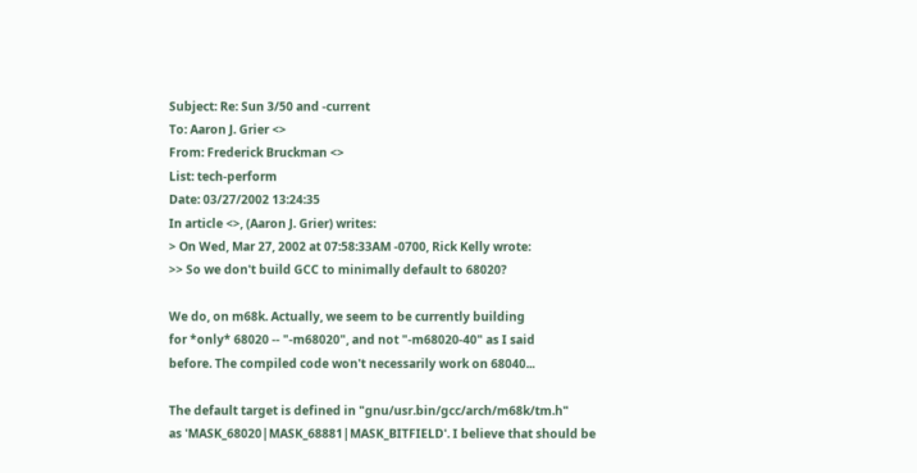Subject: Re: Sun 3/50 and -current
To: Aaron J. Grier <>
From: Frederick Bruckman <>
List: tech-perform
Date: 03/27/2002 13:24:35
In article <>, (Aaron J. Grier) writes:
> On Wed, Mar 27, 2002 at 07:58:33AM -0700, Rick Kelly wrote:
>> So we don't build GCC to minimally default to 68020?

We do, on m68k. Actually, we seem to be currently building
for *only* 68020 -- "-m68020", and not "-m68020-40" as I said
before. The compiled code won't necessarily work on 68040...

The default target is defined in "gnu/usr.bin/gcc/arch/m68k/tm.h"
as 'MASK_68020|MASK_68881|MASK_BITFIELD'. I believe that should be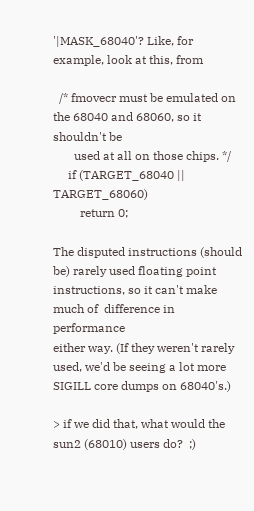'|MASK_68040'? Like, for example, look at this, from

  /* fmovecr must be emulated on the 68040 and 68060, so it shouldn't be
       used at all on those chips. */
     if (TARGET_68040 || TARGET_68060)
         return 0;

The disputed instructions (should be) rarely used floating point
instructions, so it can't make much of  difference in performance
either way. (If they weren't rarely used, we'd be seeing a lot more
SIGILL core dumps on 68040's.)

> if we did that, what would the sun2 (68010) users do?  ;)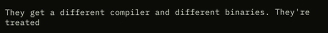They get a different compiler and different binaries. They're
treated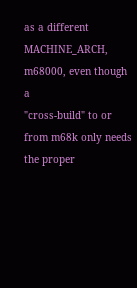as a different MACHINE_ARCH, m68000, even though a
"cross-build" to or from m68k only needs the proper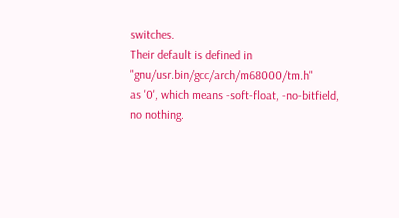switches.
Their default is defined in "gnu/usr.bin/gcc/arch/m68000/tm.h"
as '0', which means -soft-float, -no-bitfield, no nothing.